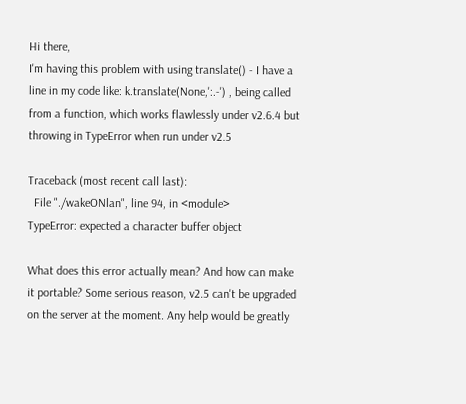Hi there,
I'm having this problem with using translate() - I have a line in my code like: k.translate(None,':.-') , being called from a function, which works flawlessly under v2.6.4 but throwing in TypeError when run under v2.5

Traceback (most recent call last):
  File "./wakeONlan", line 94, in <module>
TypeError: expected a character buffer object

What does this error actually mean? And how can make it portable? Some serious reason, v2.5 can't be upgraded on the server at the moment. Any help would be greatly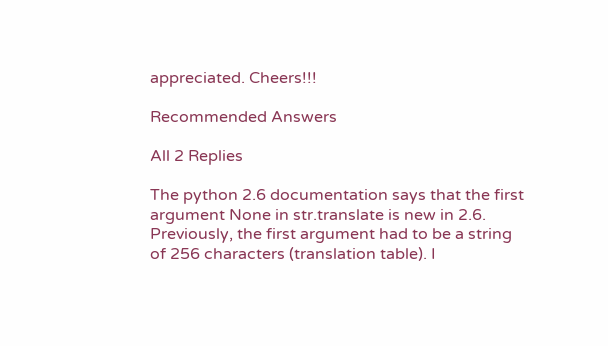appreciated. Cheers!!!

Recommended Answers

All 2 Replies

The python 2.6 documentation says that the first argument None in str.translate is new in 2.6. Previously, the first argument had to be a string of 256 characters (translation table). I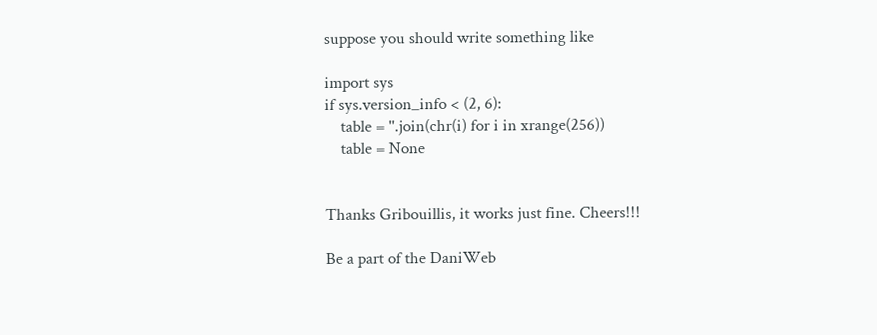suppose you should write something like

import sys
if sys.version_info < (2, 6):
    table = ''.join(chr(i) for i in xrange(256))
    table = None


Thanks Gribouillis, it works just fine. Cheers!!!

Be a part of the DaniWeb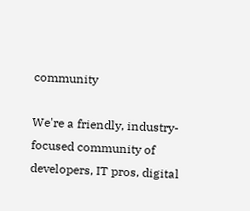community

We're a friendly, industry-focused community of developers, IT pros, digital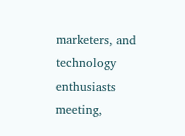marketers, and technology enthusiasts meeting,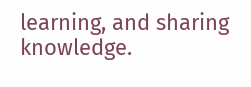learning, and sharing knowledge.